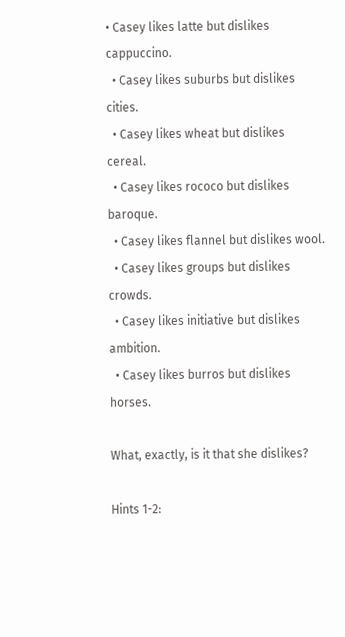• Casey likes latte but dislikes cappuccino.
  • Casey likes suburbs but dislikes cities.
  • Casey likes wheat but dislikes cereal.
  • Casey likes rococo but dislikes baroque.
  • Casey likes flannel but dislikes wool.
  • Casey likes groups but dislikes crowds.
  • Casey likes initiative but dislikes ambition.
  • Casey likes burros but dislikes horses.

What, exactly, is it that she dislikes?

Hints 1-2: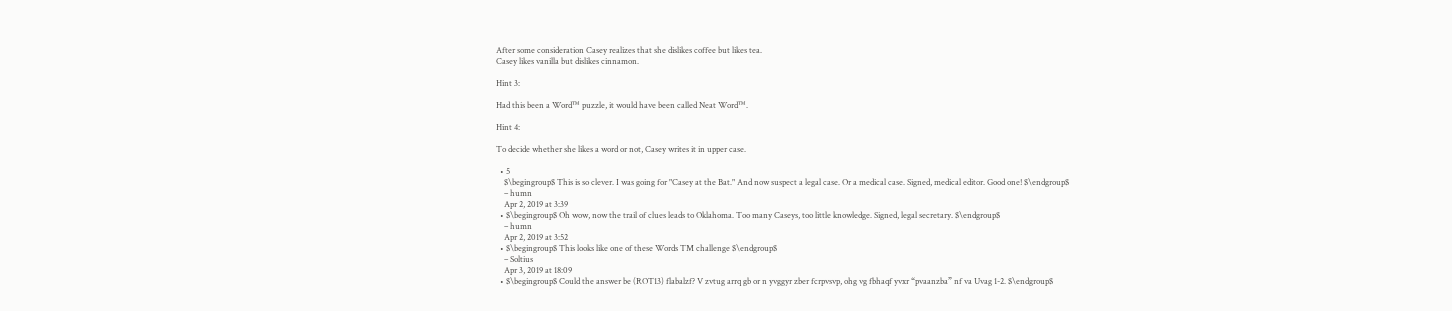After some consideration Casey realizes that she dislikes coffee but likes tea.
Casey likes vanilla but dislikes cinnamon.

Hint 3:

Had this been a Word™ puzzle, it would have been called Neat Word™.

Hint 4:

To decide whether she likes a word or not, Casey writes it in upper case.

  • 5
    $\begingroup$ This is so clever. I was going for "Casey at the Bat." And now suspect a legal case. Or a medical case. Signed, medical editor. Good one! $\endgroup$
    – humn
    Apr 2, 2019 at 3:39
  • $\begingroup$ Oh wow, now the trail of clues leads to Oklahoma. Too many Caseys, too little knowledge. Signed, legal secretary. $\endgroup$
    – humn
    Apr 2, 2019 at 3:52
  • $\begingroup$ This looks like one of these Words TM challenge $\endgroup$
    – Soltius
    Apr 3, 2019 at 18:09
  • $\begingroup$ Could the answer be (ROT13) flabalzf? V zvtug arrq gb or n yvggyr zber fcrpvsvp, ohg vg fbhaqf yvxr “pvaanzba” nf va Uvag 1-2. $\endgroup$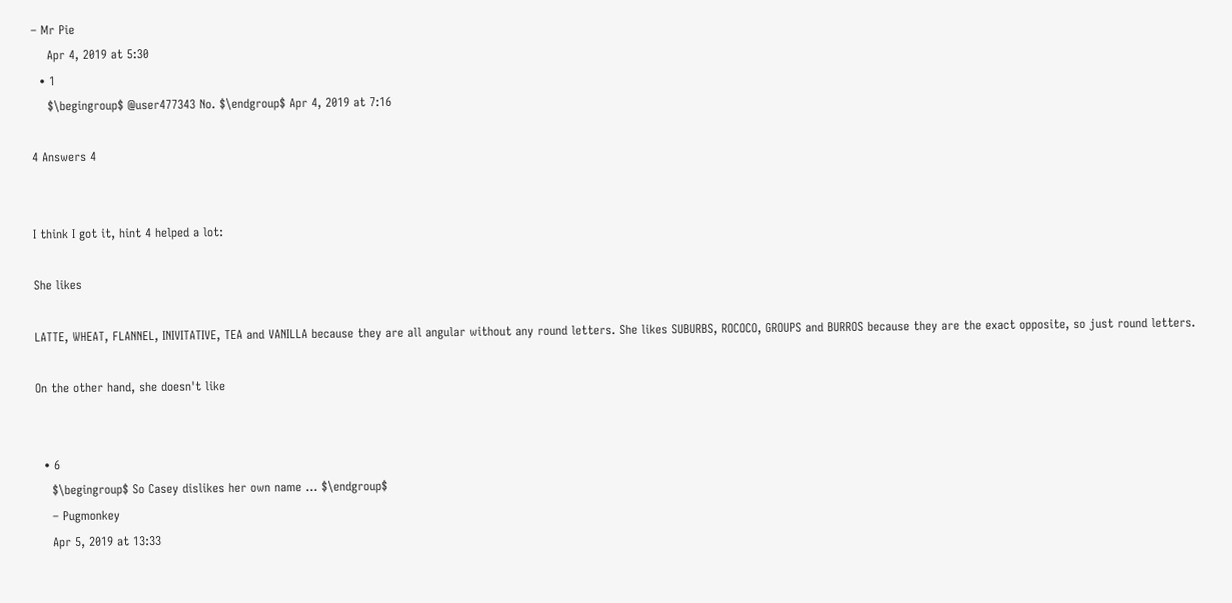– Mr Pie
    Apr 4, 2019 at 5:30
  • 1
    $\begingroup$ @user477343 No. $\endgroup$ Apr 4, 2019 at 7:16

4 Answers 4


I think I got it, hint 4 helped a lot:

She likes

LATTE, WHEAT, FLANNEL, INIVITATIVE, TEA and VANILLA because they are all angular without any round letters. She likes SUBURBS, ROCOCO, GROUPS and BURROS because they are the exact opposite, so just round letters.

On the other hand, she doesn't like


  • 6
    $\begingroup$ So Casey dislikes her own name ... $\endgroup$
    – Pugmonkey
    Apr 5, 2019 at 13:33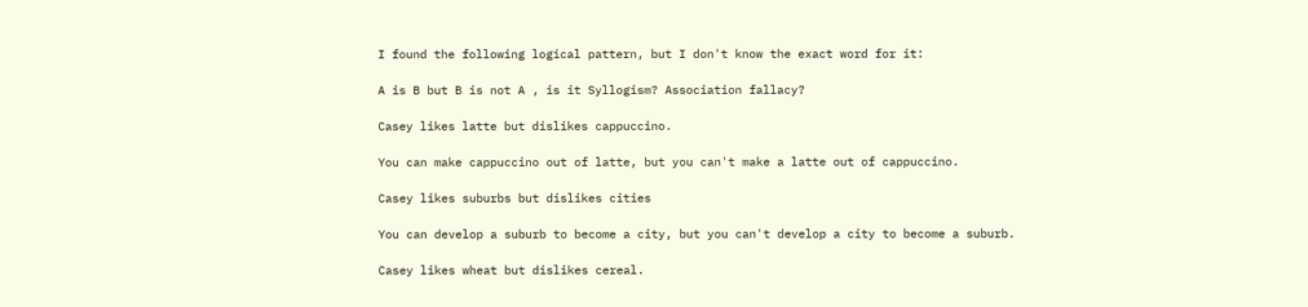I found the following logical pattern, but I don't know the exact word for it:

A is B but B is not A , is it Syllogism? Association fallacy?

Casey likes latte but dislikes cappuccino.

You can make cappuccino out of latte, but you can't make a latte out of cappuccino.

Casey likes suburbs but dislikes cities

You can develop a suburb to become a city, but you can't develop a city to become a suburb.

Casey likes wheat but dislikes cereal.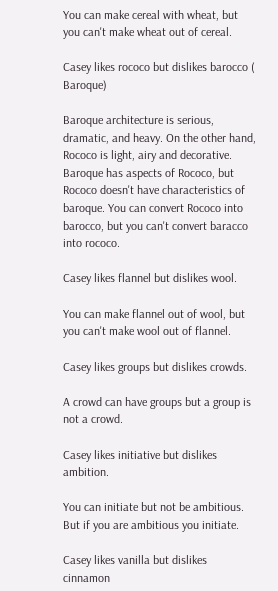You can make cereal with wheat, but you can't make wheat out of cereal.

Casey likes rococo but dislikes barocco ( Baroque)

Baroque architecture is serious, dramatic, and heavy. On the other hand, Rococo is light, airy and decorative. Baroque has aspects of Rococo, but Rococo doesn't have characteristics of baroque. You can convert Rococo into barocco, but you can't convert baracco into rococo.

Casey likes flannel but dislikes wool.

You can make flannel out of wool, but you can't make wool out of flannel.

Casey likes groups but dislikes crowds.

A crowd can have groups but a group is not a crowd.

Casey likes initiative but dislikes ambition.

You can initiate but not be ambitious. But if you are ambitious you initiate.

Casey likes vanilla but dislikes cinnamon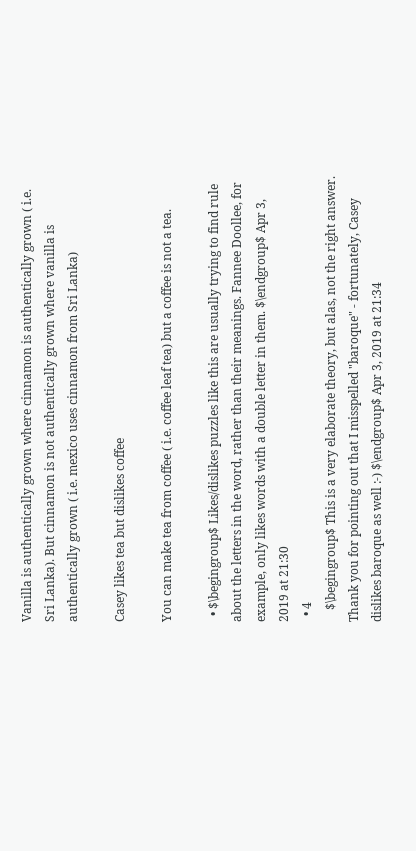Vanilla is authentically grown where cinnamon is authentically grown ( i.e. Sri Lanka). But cinnamon is not authentically grown where vanilla is authentically grown ( i.e. mexico uses cinnamon from Sri Lanka)

Casey likes tea but dislikes coffee

You can make tea from coffee ( i.e. coffee leaf tea) but a coffee is not a tea.

  • $\begingroup$ Likes/dislikes puzzles like this are usually trying to find rule about the letters in the word, rather than their meanings. Fannee Doollee, for example, only likes words with a double letter in them. $\endgroup$ Apr 3, 2019 at 21:30
  • 4
    $\begingroup$ This is a very elaborate theory, but alas, not the right answer. Thank you for pointing out that I misspelled "baroque" - fortunately, Casey dislikes baroque as well :-) $\endgroup$ Apr 3, 2019 at 21:34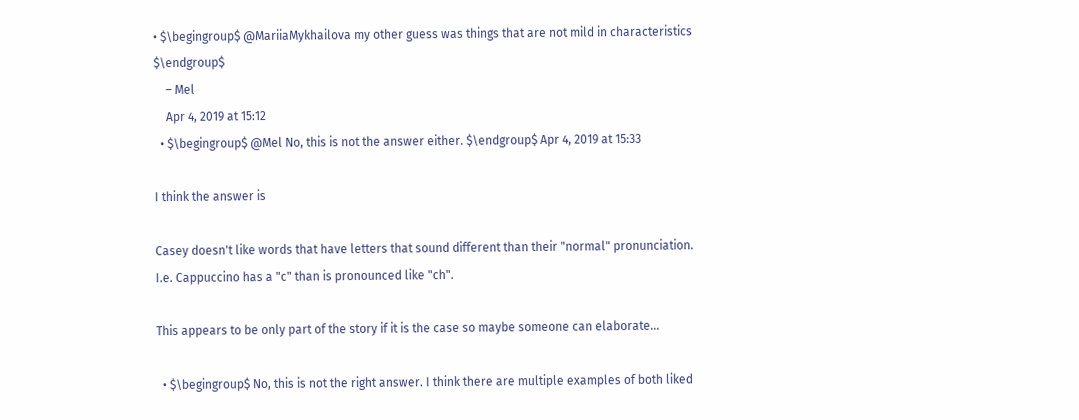• $\begingroup$ @MariiaMykhailova my other guess was things that are not mild in characteristics $\endgroup$
    – Mel
    Apr 4, 2019 at 15:12
  • $\begingroup$ @Mel No, this is not the answer either. $\endgroup$ Apr 4, 2019 at 15:33

I think the answer is

Casey doesn't like words that have letters that sound different than their "normal" pronunciation. I.e. Cappuccino has a "c" than is pronounced like "ch".

This appears to be only part of the story if it is the case so maybe someone can elaborate...

  • $\begingroup$ No, this is not the right answer. I think there are multiple examples of both liked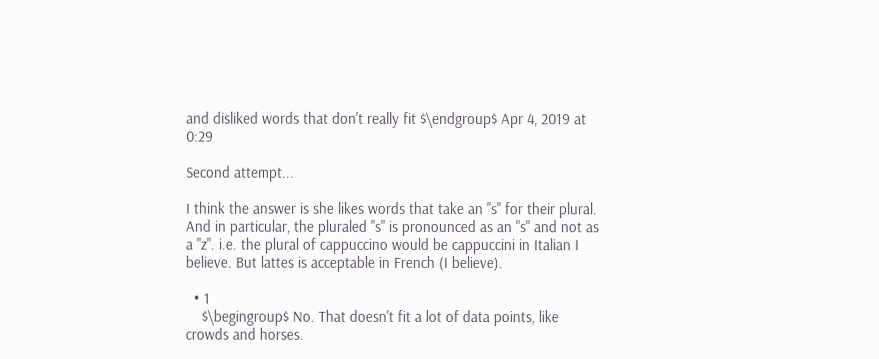and disliked words that don't really fit $\endgroup$ Apr 4, 2019 at 0:29

Second attempt...

I think the answer is she likes words that take an "s" for their plural. And in particular, the pluraled "s" is pronounced as an "s" and not as a "z". i.e. the plural of cappuccino would be cappuccini in Italian I believe. But lattes is acceptable in French (I believe).

  • 1
    $\begingroup$ No. That doesn't fit a lot of data points, like crowds and horses.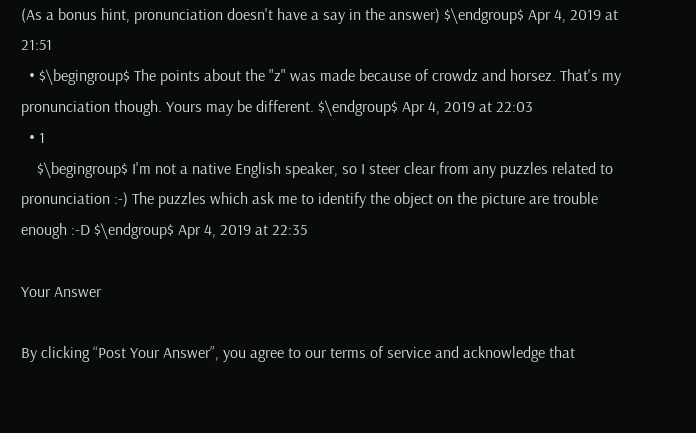(As a bonus hint, pronunciation doesn't have a say in the answer) $\endgroup$ Apr 4, 2019 at 21:51
  • $\begingroup$ The points about the "z" was made because of crowdz and horsez. That's my pronunciation though. Yours may be different. $\endgroup$ Apr 4, 2019 at 22:03
  • 1
    $\begingroup$ I'm not a native English speaker, so I steer clear from any puzzles related to pronunciation :-) The puzzles which ask me to identify the object on the picture are trouble enough :-D $\endgroup$ Apr 4, 2019 at 22:35

Your Answer

By clicking “Post Your Answer”, you agree to our terms of service and acknowledge that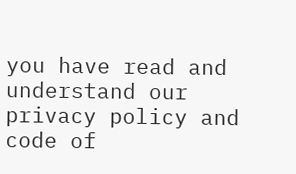you have read and understand our privacy policy and code of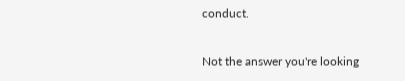conduct.

Not the answer you're looking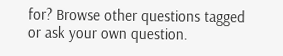for? Browse other questions tagged or ask your own question.